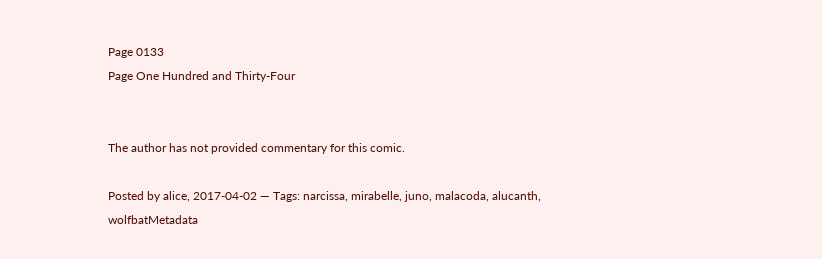Page 0133
Page One Hundred and Thirty-Four


The author has not provided commentary for this comic.

Posted by alice, 2017-04-02 — Tags: narcissa, mirabelle, juno, malacoda, alucanth, wolfbatMetadata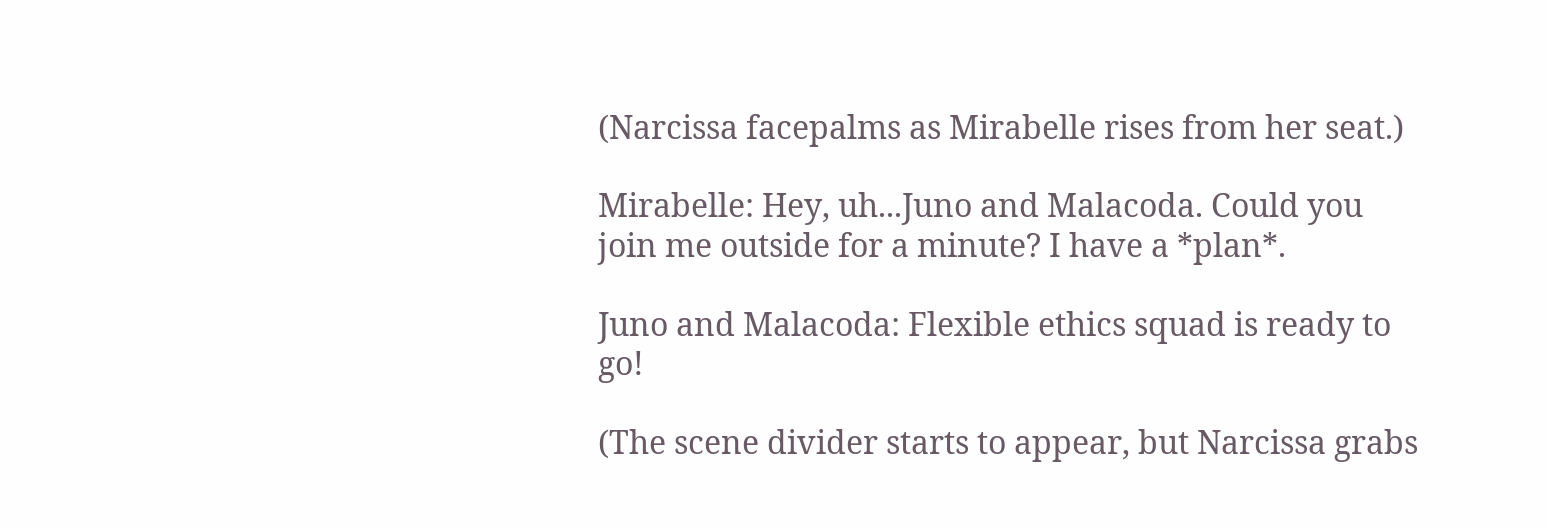(Narcissa facepalms as Mirabelle rises from her seat.)

Mirabelle: Hey, uh...Juno and Malacoda. Could you join me outside for a minute? I have a *plan*.

Juno and Malacoda: Flexible ethics squad is ready to go!

(The scene divider starts to appear, but Narcissa grabs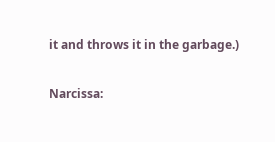it and throws it in the garbage.)

Narcissa: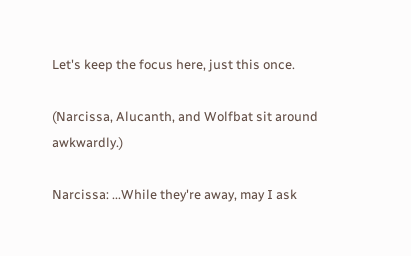Let's keep the focus here, just this once.

(Narcissa, Alucanth, and Wolfbat sit around awkwardly.)

Narcissa: ...While they're away, may I ask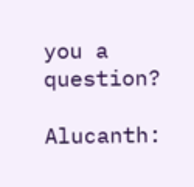you a question?

Alucanth: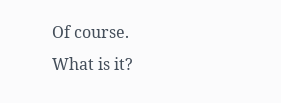Of course. What is it?